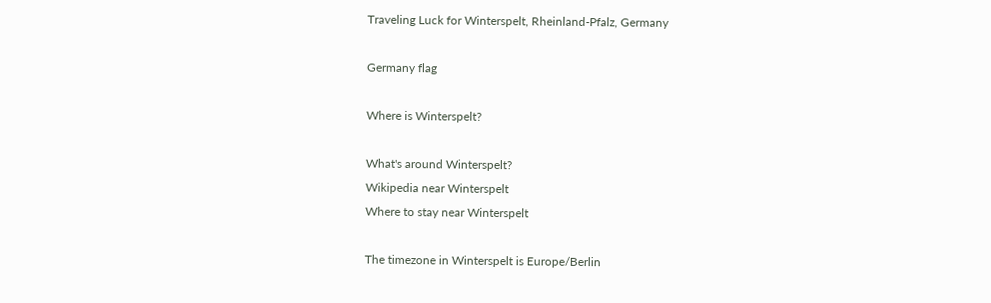Traveling Luck for Winterspelt, Rheinland-Pfalz, Germany

Germany flag

Where is Winterspelt?

What's around Winterspelt?
Wikipedia near Winterspelt
Where to stay near Winterspelt

The timezone in Winterspelt is Europe/Berlin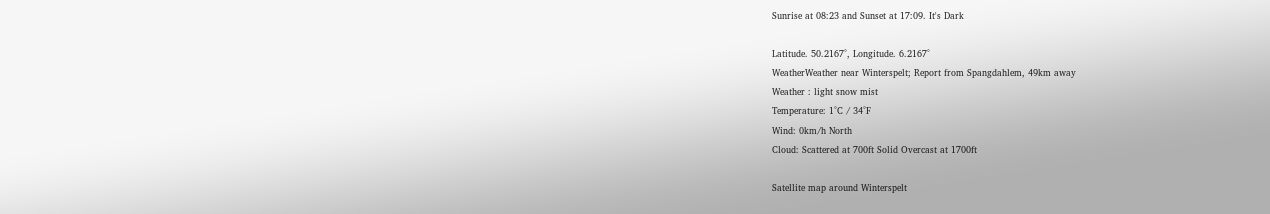Sunrise at 08:23 and Sunset at 17:09. It's Dark

Latitude. 50.2167°, Longitude. 6.2167°
WeatherWeather near Winterspelt; Report from Spangdahlem, 49km away
Weather : light snow mist
Temperature: 1°C / 34°F
Wind: 0km/h North
Cloud: Scattered at 700ft Solid Overcast at 1700ft

Satellite map around Winterspelt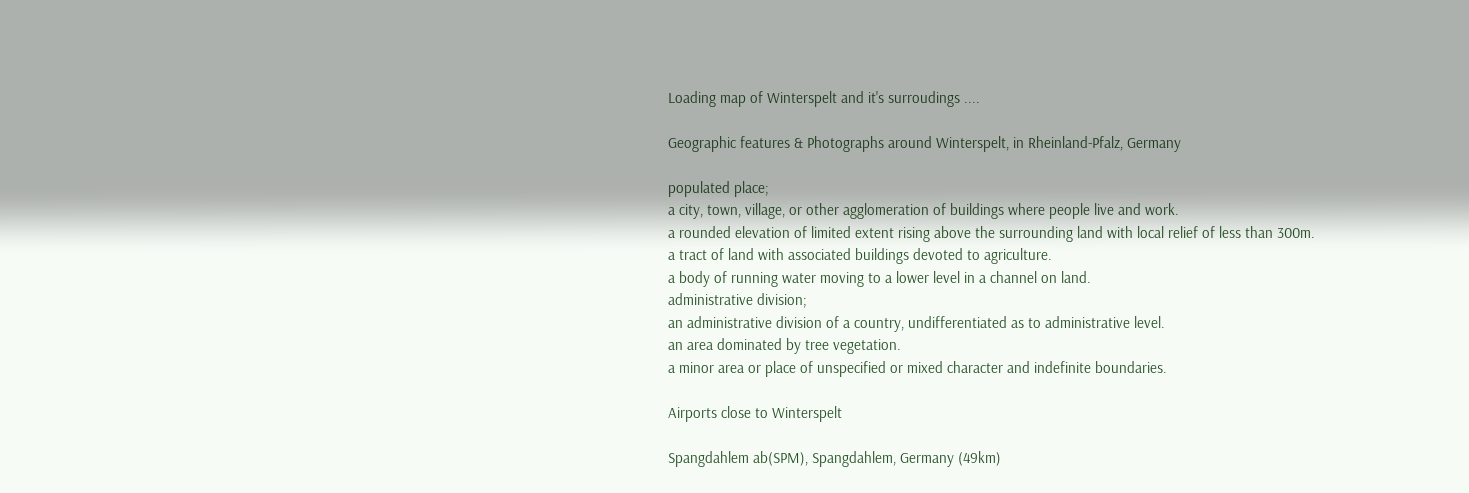Loading map of Winterspelt and it's surroudings ....

Geographic features & Photographs around Winterspelt, in Rheinland-Pfalz, Germany

populated place;
a city, town, village, or other agglomeration of buildings where people live and work.
a rounded elevation of limited extent rising above the surrounding land with local relief of less than 300m.
a tract of land with associated buildings devoted to agriculture.
a body of running water moving to a lower level in a channel on land.
administrative division;
an administrative division of a country, undifferentiated as to administrative level.
an area dominated by tree vegetation.
a minor area or place of unspecified or mixed character and indefinite boundaries.

Airports close to Winterspelt

Spangdahlem ab(SPM), Spangdahlem, Germany (49km)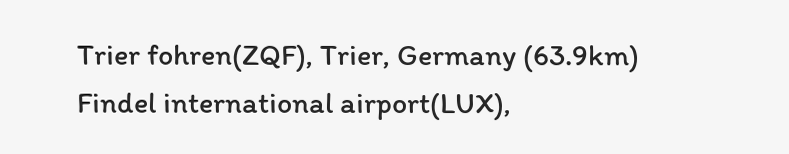Trier fohren(ZQF), Trier, Germany (63.9km)
Findel international airport(LUX),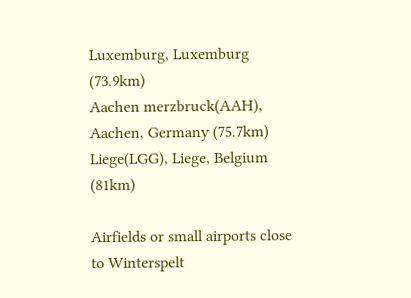Luxemburg, Luxemburg (73.9km)
Aachen merzbruck(AAH), Aachen, Germany (75.7km)
Liege(LGG), Liege, Belgium (81km)

Airfields or small airports close to Winterspelt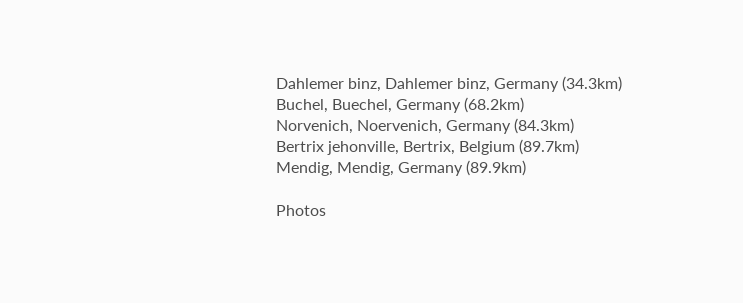Dahlemer binz, Dahlemer binz, Germany (34.3km)
Buchel, Buechel, Germany (68.2km)
Norvenich, Noervenich, Germany (84.3km)
Bertrix jehonville, Bertrix, Belgium (89.7km)
Mendig, Mendig, Germany (89.9km)

Photos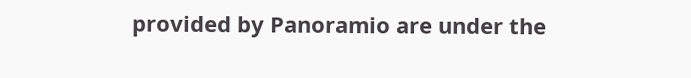provided by Panoramio are under the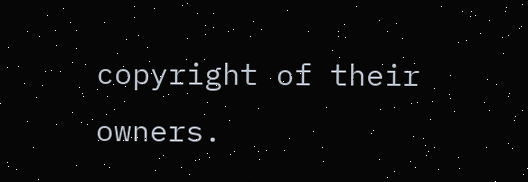copyright of their owners.